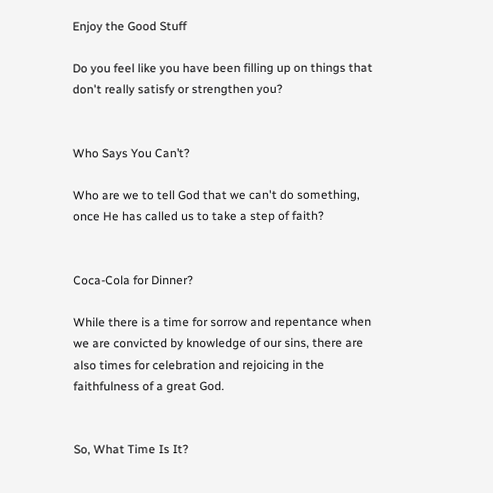Enjoy the Good Stuff

Do you feel like you have been filling up on things that don't really satisfy or strengthen you?


Who Says You Can’t?

Who are we to tell God that we can't do something, once He has called us to take a step of faith?


Coca-Cola for Dinner?

While there is a time for sorrow and repentance when we are convicted by knowledge of our sins, there are also times for celebration and rejoicing in the faithfulness of a great God.


So, What Time Is It?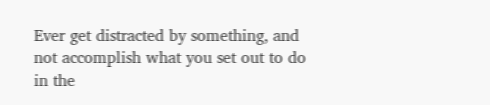Ever get distracted by something, and not accomplish what you set out to do in the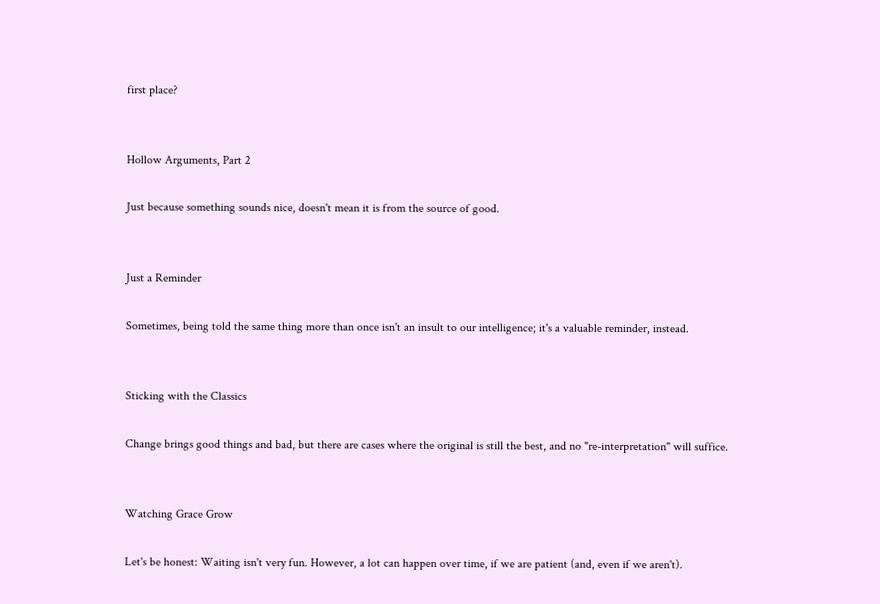first place?


Hollow Arguments, Part 2

Just because something sounds nice, doesn't mean it is from the source of good.


Just a Reminder

Sometimes, being told the same thing more than once isn't an insult to our intelligence; it's a valuable reminder, instead.


Sticking with the Classics

Change brings good things and bad, but there are cases where the original is still the best, and no "re-interpretation" will suffice.


Watching Grace Grow

Let's be honest: Waiting isn't very fun. However, a lot can happen over time, if we are patient (and, even if we aren't).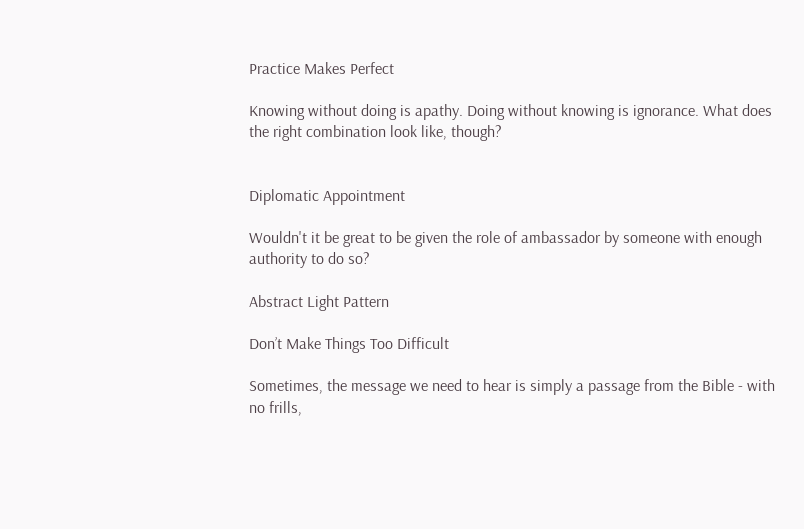Practice Makes Perfect

Knowing without doing is apathy. Doing without knowing is ignorance. What does the right combination look like, though?


Diplomatic Appointment

Wouldn't it be great to be given the role of ambassador by someone with enough authority to do so?

Abstract Light Pattern

Don’t Make Things Too Difficult

Sometimes, the message we need to hear is simply a passage from the Bible - with no frills,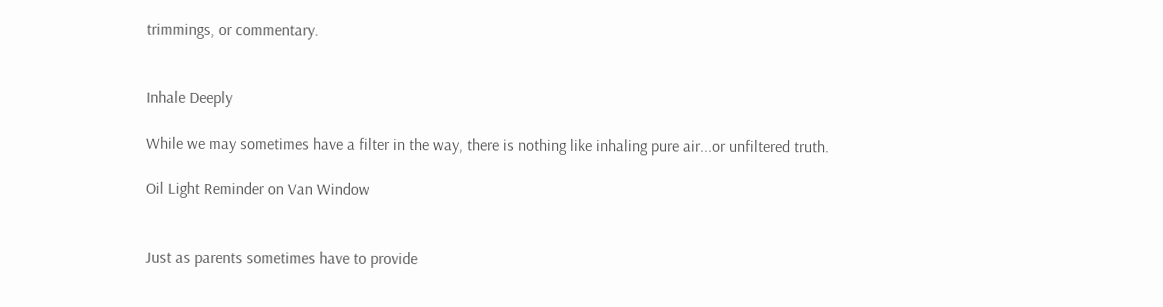trimmings, or commentary.


Inhale Deeply

While we may sometimes have a filter in the way, there is nothing like inhaling pure air...or unfiltered truth.

Oil Light Reminder on Van Window


Just as parents sometimes have to provide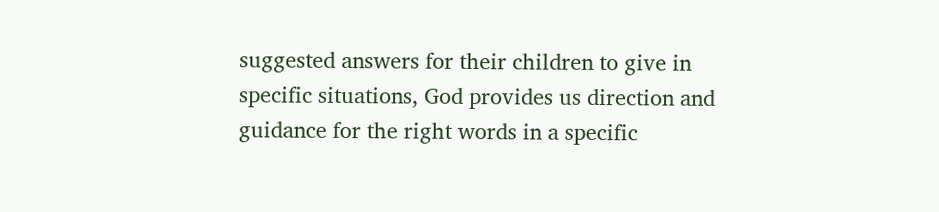suggested answers for their children to give in specific situations, God provides us direction and guidance for the right words in a specific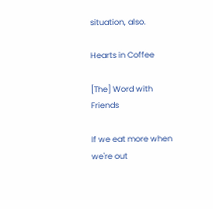situation, also.

Hearts in Coffee

[The] Word with Friends

If we eat more when we're out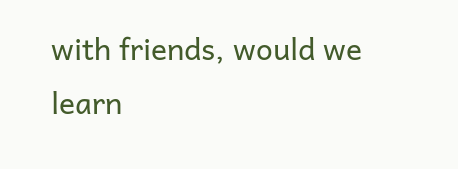with friends, would we learn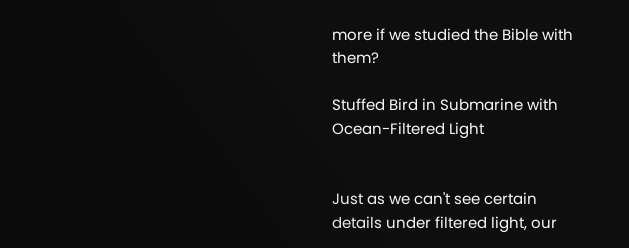more if we studied the Bible with them?

Stuffed Bird in Submarine with Ocean-Filtered Light


Just as we can't see certain details under filtered light, our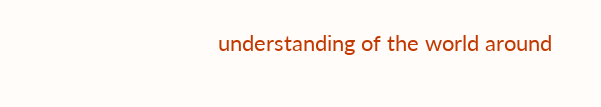understanding of the world around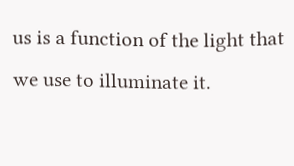us is a function of the light that we use to illuminate it.